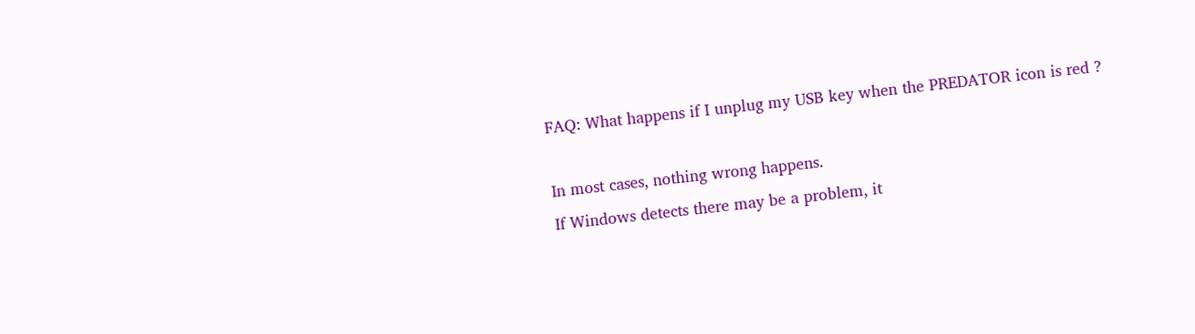FAQ: What happens if I unplug my USB key when the PREDATOR icon is red ?

In most cases, nothing wrong happens.
If Windows detects there may be a problem, it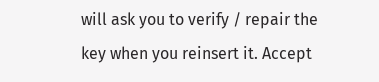will ask you to verify / repair the key when you reinsert it. Accept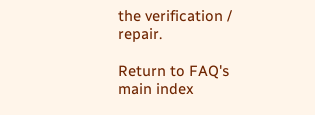the verification / repair.

Return to FAQ's main index